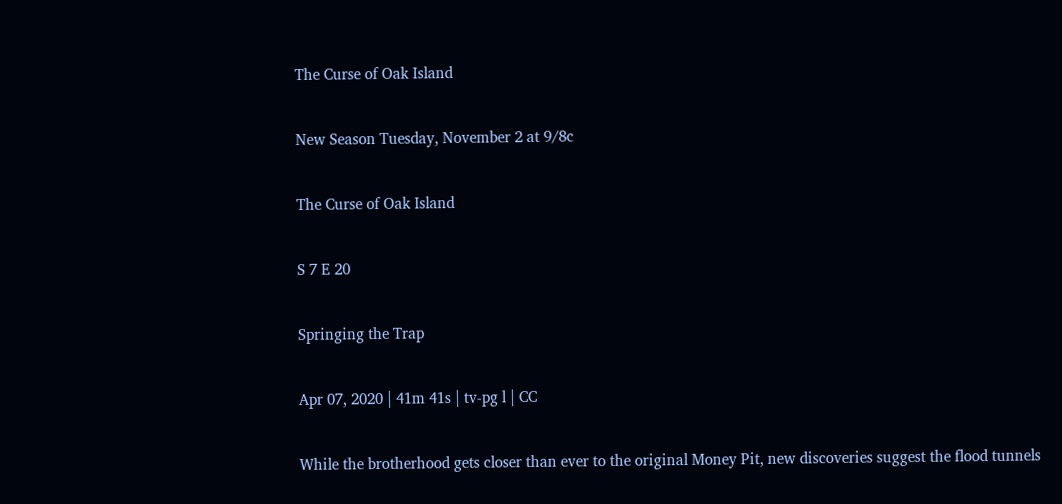The Curse of Oak Island

New Season Tuesday, November 2 at 9/8c

The Curse of Oak Island

S 7 E 20

Springing the Trap

Apr 07, 2020 | 41m 41s | tv-pg l | CC

While the brotherhood gets closer than ever to the original Money Pit, new discoveries suggest the flood tunnels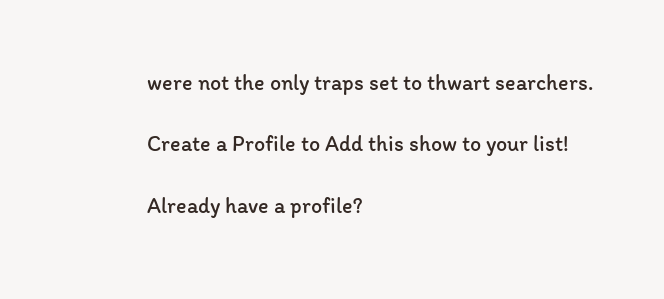were not the only traps set to thwart searchers.

Create a Profile to Add this show to your list!

Already have a profile?